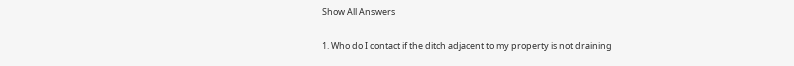Show All Answers

1. Who do I contact if the ditch adjacent to my property is not draining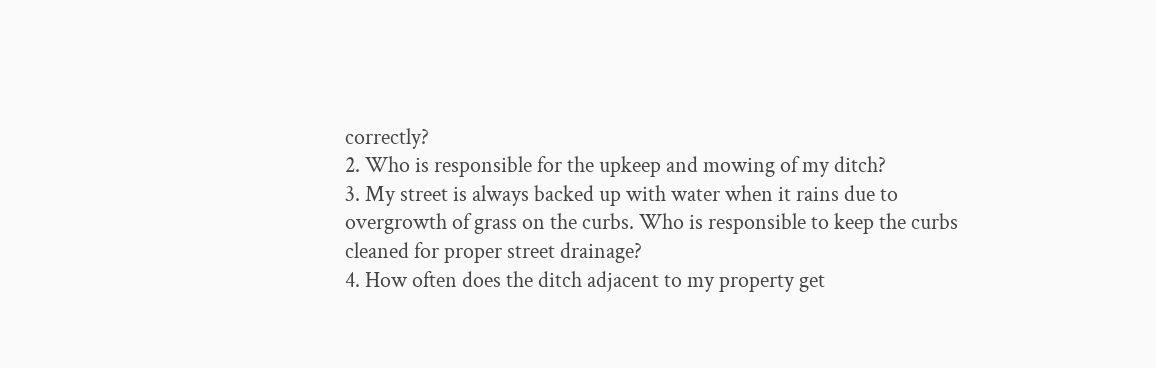correctly?
2. Who is responsible for the upkeep and mowing of my ditch?
3. My street is always backed up with water when it rains due to overgrowth of grass on the curbs. Who is responsible to keep the curbs cleaned for proper street drainage?
4. How often does the ditch adjacent to my property get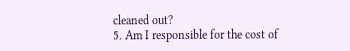cleaned out?
5. Am I responsible for the cost of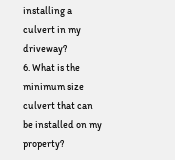installing a culvert in my driveway?
6. What is the minimum size culvert that can be installed on my property?